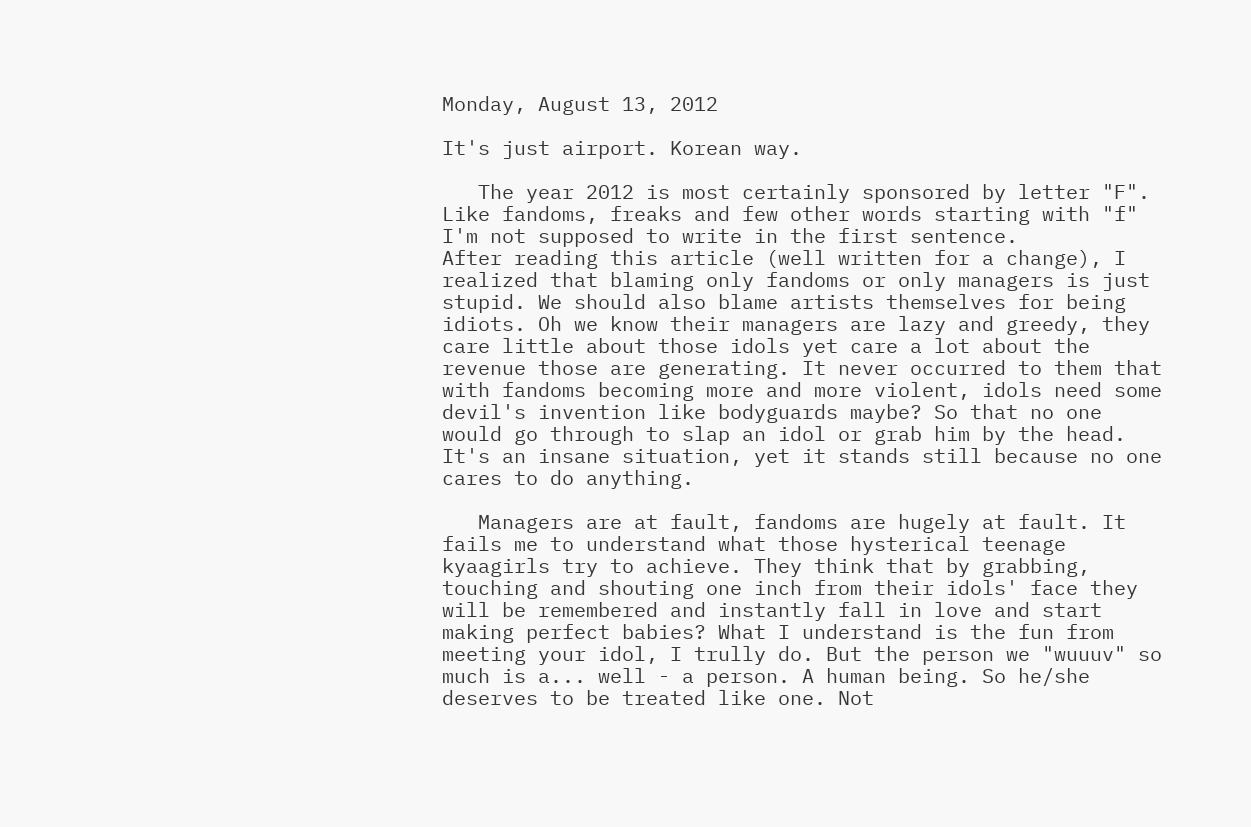Monday, August 13, 2012

It's just airport. Korean way.

   The year 2012 is most certainly sponsored by letter "F". Like fandoms, freaks and few other words starting with "f" I'm not supposed to write in the first sentence.
After reading this article (well written for a change), I realized that blaming only fandoms or only managers is just stupid. We should also blame artists themselves for being idiots. Oh we know their managers are lazy and greedy, they care little about those idols yet care a lot about the revenue those are generating. It never occurred to them that with fandoms becoming more and more violent, idols need some devil's invention like bodyguards maybe? So that no one would go through to slap an idol or grab him by the head. It's an insane situation, yet it stands still because no one cares to do anything.

   Managers are at fault, fandoms are hugely at fault. It fails me to understand what those hysterical teenage kyaagirls try to achieve. They think that by grabbing, touching and shouting one inch from their idols' face they will be remembered and instantly fall in love and start making perfect babies? What I understand is the fun from meeting your idol, I trully do. But the person we "wuuuv" so much is a... well - a person. A human being. So he/she deserves to be treated like one. Not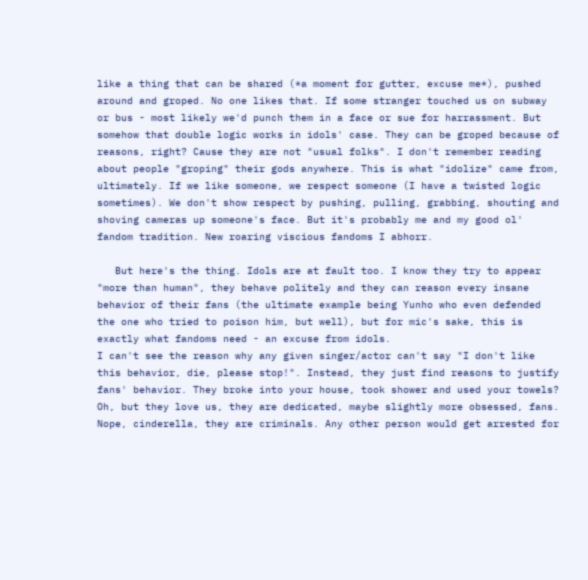like a thing that can be shared (*a moment for gutter, excuse me*), pushed around and groped. No one likes that. If some stranger touched us on subway or bus - most likely we'd punch them in a face or sue for harrassment. But somehow that double logic works in idols' case. They can be groped because of reasons, right? Cause they are not "usual folks". I don't remember reading about people "groping" their gods anywhere. This is what "idolize" came from, ultimately. If we like someone, we respect someone (I have a twisted logic sometimes). We don't show respect by pushing, pulling, grabbing, shouting and shoving cameras up someone's face. But it's probably me and my good ol' fandom tradition. New roaring viscious fandoms I abhorr.

   But here's the thing. Idols are at fault too. I know they try to appear "more than human", they behave politely and they can reason every insane behavior of their fans (the ultimate example being Yunho who even defended the one who tried to poison him, but well), but for mic's sake, this is exactly what fandoms need - an excuse from idols.
I can't see the reason why any given singer/actor can't say "I don't like this behavior, die, please stop!". Instead, they just find reasons to justify fans' behavior. They broke into your house, took shower and used your towels? Oh, but they love us, they are dedicated, maybe slightly more obsessed, fans.
Nope, cinderella, they are criminals. Any other person would get arrested for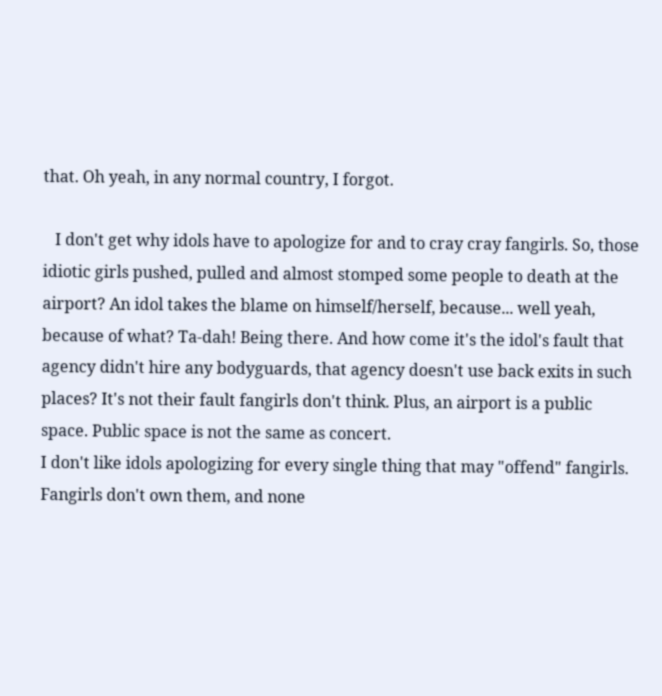that. Oh yeah, in any normal country, I forgot.

   I don't get why idols have to apologize for and to cray cray fangirls. So, those idiotic girls pushed, pulled and almost stomped some people to death at the airport? An idol takes the blame on himself/herself, because... well yeah, because of what? Ta-dah! Being there. And how come it's the idol's fault that agency didn't hire any bodyguards, that agency doesn't use back exits in such places? It's not their fault fangirls don't think. Plus, an airport is a public space. Public space is not the same as concert.
I don't like idols apologizing for every single thing that may "offend" fangirls. Fangirls don't own them, and none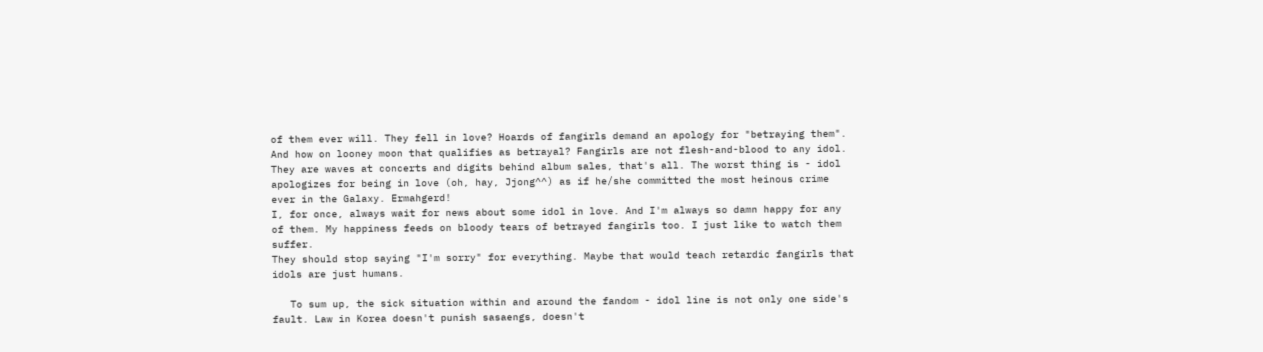of them ever will. They fell in love? Hoards of fangirls demand an apology for "betraying them". And how on looney moon that qualifies as betrayal? Fangirls are not flesh-and-blood to any idol. They are waves at concerts and digits behind album sales, that's all. The worst thing is - idol apologizes for being in love (oh, hay, Jjong^^) as if he/she committed the most heinous crime ever in the Galaxy. Ermahgerd!
I, for once, always wait for news about some idol in love. And I'm always so damn happy for any of them. My happiness feeds on bloody tears of betrayed fangirls too. I just like to watch them suffer.
They should stop saying "I'm sorry" for everything. Maybe that would teach retardic fangirls that idols are just humans.

   To sum up, the sick situation within and around the fandom - idol line is not only one side's fault. Law in Korea doesn't punish sasaengs, doesn't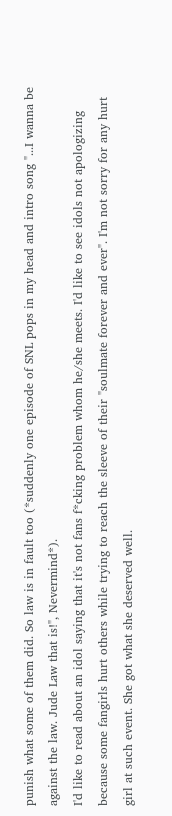punish what some of them did. So law is in fault too (*suddenly one episode of SNL pops in my head and intro song "...I wanna be against the law. Jude Law that is!", Nevermind*).
I'd like to read about an idol saying that it's not fans f*cking problem whom he/she meets. I'd like to see idols not apologizing because some fangirls hurt others while trying to reach the sleeve of their "soulmate forever and ever". I'm not sorry for any hurt girl at such event. She got what she deserved well.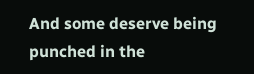And some deserve being punched in the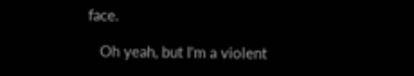face.

   Oh yeah, but I'm a violent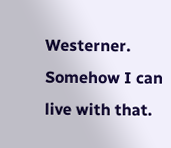Westerner. Somehow I can live with that.